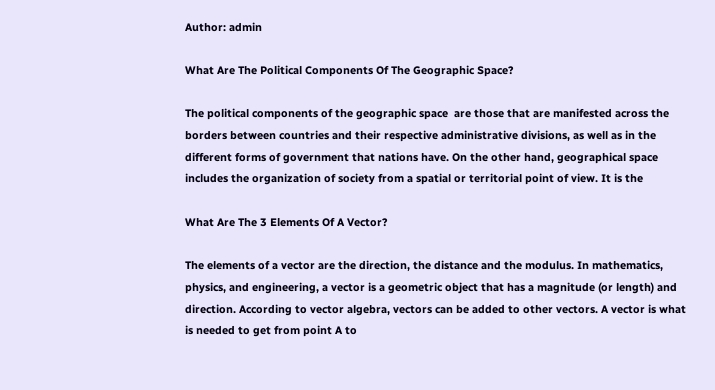Author: admin

What Are The Political Components Of The Geographic Space?

The political components of the geographic space  are those that are manifested across the borders between countries and their respective administrative divisions, as well as in the different forms of government that nations have. On the other hand, geographical space includes the organization of society from a spatial or territorial point of view. It is the

What Are The 3 Elements Of A Vector?

The elements of a vector are the direction, the distance and the modulus. In mathematics, physics, and engineering, a vector is a geometric object that has a magnitude (or length) and direction. According to vector algebra, vectors can be added to other vectors. A vector is what is needed to get from point A to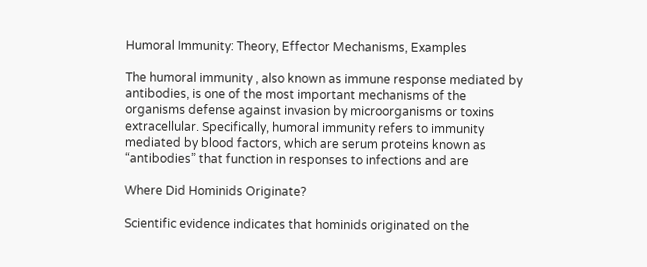Humoral Immunity: Theory, Effector Mechanisms, Examples

The humoral immunity , also known as immune response mediated by antibodies, is one of the most important mechanisms of the organisms defense against invasion by microorganisms or toxins extracellular. Specifically, humoral immunity refers to immunity mediated by blood factors, which are serum proteins known as “antibodies” that function in responses to infections and are

Where Did Hominids Originate?

Scientific evidence indicates that hominids originated on the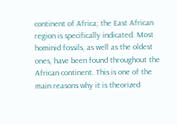continent of Africa; the East African region is specifically indicated. Most hominid fossils, as well as the oldest ones, have been found throughout the African continent. This is one of the main reasons why it is theorized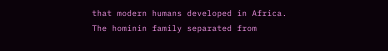that modern humans developed in Africa. The hominin family separated from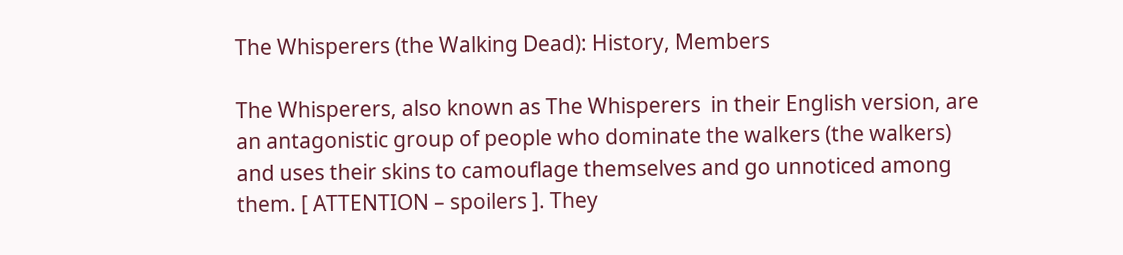The Whisperers (the Walking Dead): History, Members

The Whisperers, also known as The Whisperers  in their English version, are an antagonistic group of people who dominate the walkers (the walkers) and uses their skins to camouflage themselves and go unnoticed among them. [ ATTENTION – spoilers ]. They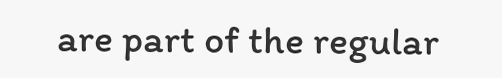are part of the regular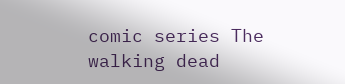comic series The walking dead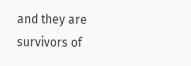and they are survivors of